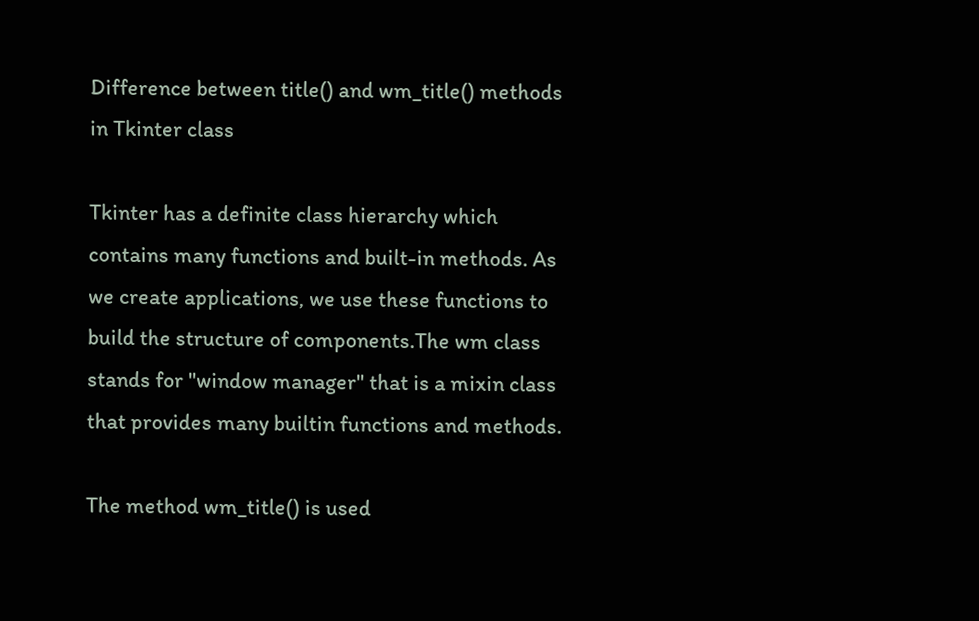Difference between title() and wm_title() methods in Tkinter class

Tkinter has a definite class hierarchy which contains many functions and built-in methods. As we create applications, we use these functions to build the structure of components.The wm class stands for "window manager" that is a mixin class that provides many builtin functions and methods.

The method wm_title() is used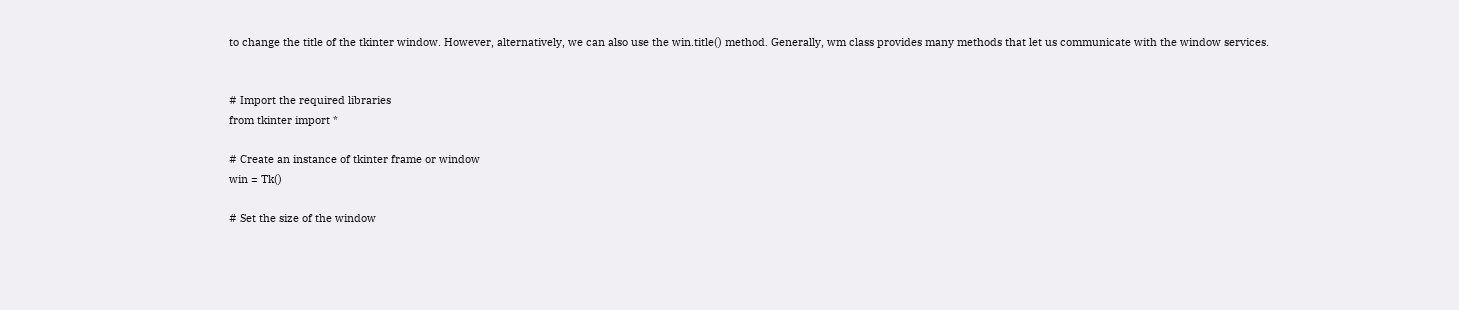to change the title of the tkinter window. However, alternatively, we can also use the win.title() method. Generally, wm class provides many methods that let us communicate with the window services.


# Import the required libraries
from tkinter import *

# Create an instance of tkinter frame or window
win = Tk()

# Set the size of the window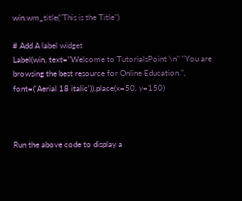win.wm_title("This is the Title")

# Add A label widget
Label(win, text="Welcome to TutorialsPoint \n" "You are browsing the best resource for Online Education.", font=('Aerial 18 italic')).place(x=50, y=150)



Run the above code to display a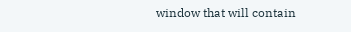window that will contain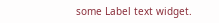some Label text widget.